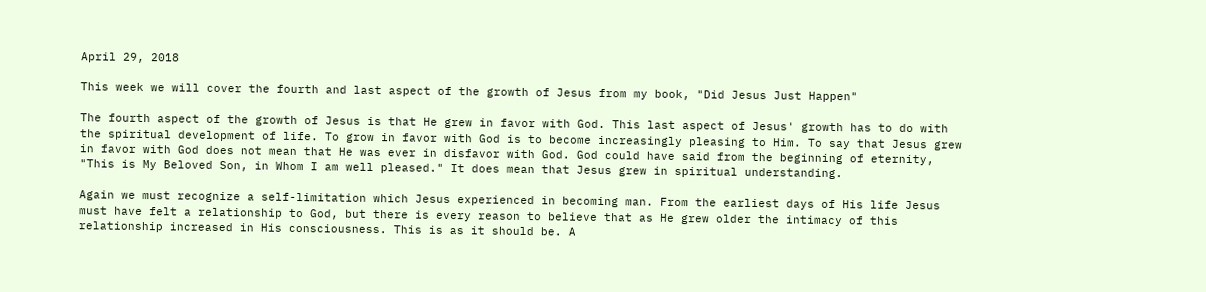April 29, 2018

This week we will cover the fourth and last aspect of the growth of Jesus from my book, "Did Jesus Just Happen"

The fourth aspect of the growth of Jesus is that He grew in favor with God. This last aspect of Jesus' growth has to do with the spiritual development of life. To grow in favor with God is to become increasingly pleasing to Him. To say that Jesus grew in favor with God does not mean that He was ever in disfavor with God. God could have said from the beginning of eternity, "This is My Beloved Son, in Whom I am well pleased." It does mean that Jesus grew in spiritual understanding.

Again we must recognize a self-limitation which Jesus experienced in becoming man. From the earliest days of His life Jesus must have felt a relationship to God, but there is every reason to believe that as He grew older the intimacy of this relationship increased in His consciousness. This is as it should be. A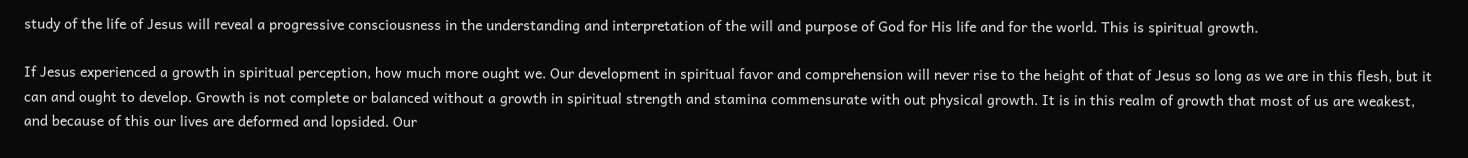study of the life of Jesus will reveal a progressive consciousness in the understanding and interpretation of the will and purpose of God for His life and for the world. This is spiritual growth.

If Jesus experienced a growth in spiritual perception, how much more ought we. Our development in spiritual favor and comprehension will never rise to the height of that of Jesus so long as we are in this flesh, but it can and ought to develop. Growth is not complete or balanced without a growth in spiritual strength and stamina commensurate with out physical growth. It is in this realm of growth that most of us are weakest, and because of this our lives are deformed and lopsided. Our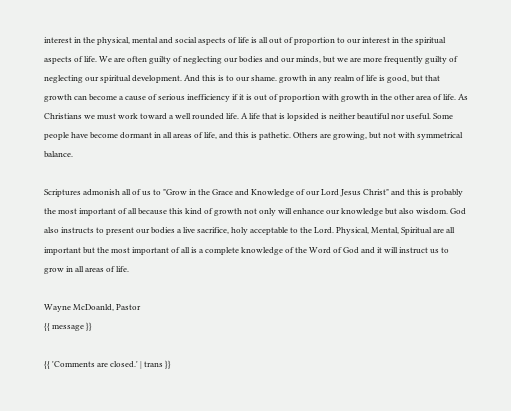interest in the physical, mental and social aspects of life is all out of proportion to our interest in the spiritual aspects of life. We are often guilty of neglecting our bodies and our minds, but we are more frequently guilty of neglecting our spiritual development. And this is to our shame. growth in any realm of life is good, but that growth can become a cause of serious inefficiency if it is out of proportion with growth in the other area of life. As Christians we must work toward a well rounded life. A life that is lopsided is neither beautiful nor useful. Some people have become dormant in all areas of life, and this is pathetic. Others are growing, but not with symmetrical balance.

Scriptures admonish all of us to "Grow in the Grace and Knowledge of our Lord Jesus Christ" and this is probably the most important of all because this kind of growth not only will enhance our knowledge but also wisdom. God also instructs to present our bodies a live sacrifice, holy acceptable to the Lord. Physical, Mental, Spiritual are all important but the most important of all is a complete knowledge of the Word of God and it will instruct us to grow in all areas of life.

Wayne McDoanld, Pastor
{{ message }}

{{ 'Comments are closed.' | trans }}